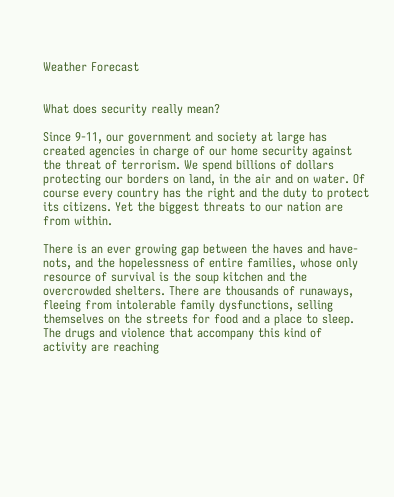Weather Forecast


What does security really mean?

Since 9-11, our government and society at large has created agencies in charge of our home security against the threat of terrorism. We spend billions of dollars protecting our borders on land, in the air and on water. Of course every country has the right and the duty to protect its citizens. Yet the biggest threats to our nation are from within.

There is an ever growing gap between the haves and have-nots, and the hopelessness of entire families, whose only resource of survival is the soup kitchen and the overcrowded shelters. There are thousands of runaways, fleeing from intolerable family dysfunctions, selling themselves on the streets for food and a place to sleep. The drugs and violence that accompany this kind of activity are reaching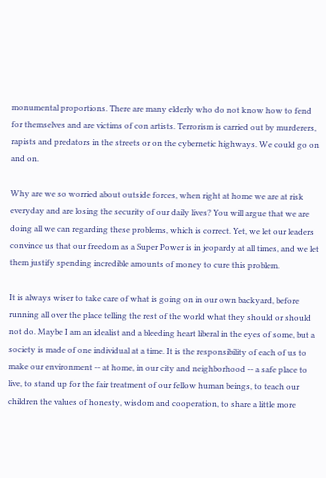monumental proportions. There are many elderly who do not know how to fend for themselves and are victims of con artists. Terrorism is carried out by murderers, rapists and predators in the streets or on the cybernetic highways. We could go on and on.

Why are we so worried about outside forces, when right at home we are at risk everyday and are losing the security of our daily lives? You will argue that we are doing all we can regarding these problems, which is correct. Yet, we let our leaders convince us that our freedom as a Super Power is in jeopardy at all times, and we let them justify spending incredible amounts of money to cure this problem.

It is always wiser to take care of what is going on in our own backyard, before running all over the place telling the rest of the world what they should or should not do. Maybe I am an idealist and a bleeding heart liberal in the eyes of some, but a society is made of one individual at a time. It is the responsibility of each of us to make our environment -- at home, in our city and neighborhood -- a safe place to live, to stand up for the fair treatment of our fellow human beings, to teach our children the values of honesty, wisdom and cooperation, to share a little more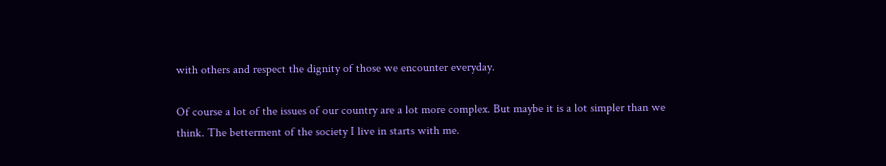with others and respect the dignity of those we encounter everyday.

Of course a lot of the issues of our country are a lot more complex. But maybe it is a lot simpler than we think. The betterment of the society I live in starts with me.